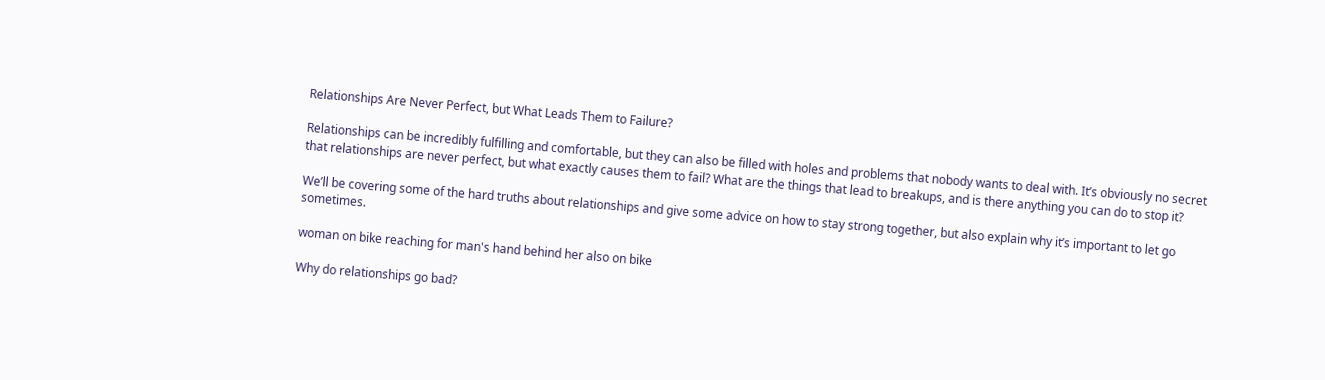Relationships Are Never Perfect, but What Leads Them to Failure?

Relationships can be incredibly fulfilling and comfortable, but they can also be filled with holes and problems that nobody wants to deal with. It’s obviously no secret that relationships are never perfect, but what exactly causes them to fail? What are the things that lead to breakups, and is there anything you can do to stop it?

We’ll be covering some of the hard truths about relationships and give some advice on how to stay strong together, but also explain why it’s important to let go sometimes.

woman on bike reaching for man's hand behind her also on bike

Why do relationships go bad?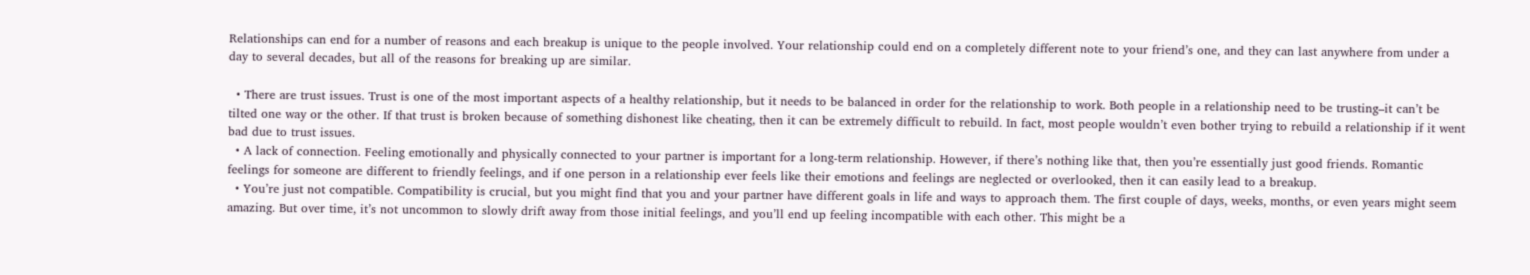Relationships can end for a number of reasons and each breakup is unique to the people involved. Your relationship could end on a completely different note to your friend’s one, and they can last anywhere from under a day to several decades, but all of the reasons for breaking up are similar.

  • There are trust issues. Trust is one of the most important aspects of a healthy relationship, but it needs to be balanced in order for the relationship to work. Both people in a relationship need to be trusting–it can’t be tilted one way or the other. If that trust is broken because of something dishonest like cheating, then it can be extremely difficult to rebuild. In fact, most people wouldn’t even bother trying to rebuild a relationship if it went bad due to trust issues.
  • A lack of connection. Feeling emotionally and physically connected to your partner is important for a long-term relationship. However, if there’s nothing like that, then you’re essentially just good friends. Romantic feelings for someone are different to friendly feelings, and if one person in a relationship ever feels like their emotions and feelings are neglected or overlooked, then it can easily lead to a breakup.
  • You’re just not compatible. Compatibility is crucial, but you might find that you and your partner have different goals in life and ways to approach them. The first couple of days, weeks, months, or even years might seem amazing. But over time, it’s not uncommon to slowly drift away from those initial feelings, and you’ll end up feeling incompatible with each other. This might be a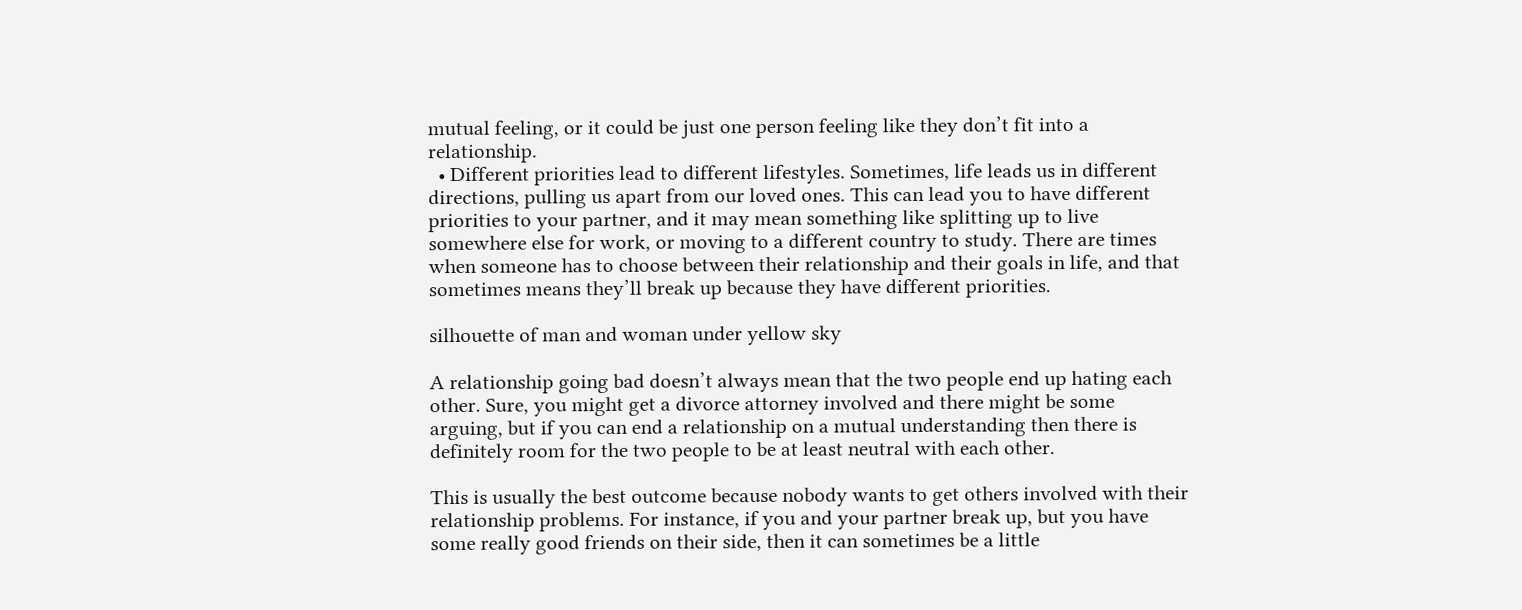mutual feeling, or it could be just one person feeling like they don’t fit into a relationship.
  • Different priorities lead to different lifestyles. Sometimes, life leads us in different directions, pulling us apart from our loved ones. This can lead you to have different priorities to your partner, and it may mean something like splitting up to live somewhere else for work, or moving to a different country to study. There are times when someone has to choose between their relationship and their goals in life, and that sometimes means they’ll break up because they have different priorities.

silhouette of man and woman under yellow sky

A relationship going bad doesn’t always mean that the two people end up hating each other. Sure, you might get a divorce attorney involved and there might be some arguing, but if you can end a relationship on a mutual understanding then there is definitely room for the two people to be at least neutral with each other.

This is usually the best outcome because nobody wants to get others involved with their relationship problems. For instance, if you and your partner break up, but you have some really good friends on their side, then it can sometimes be a little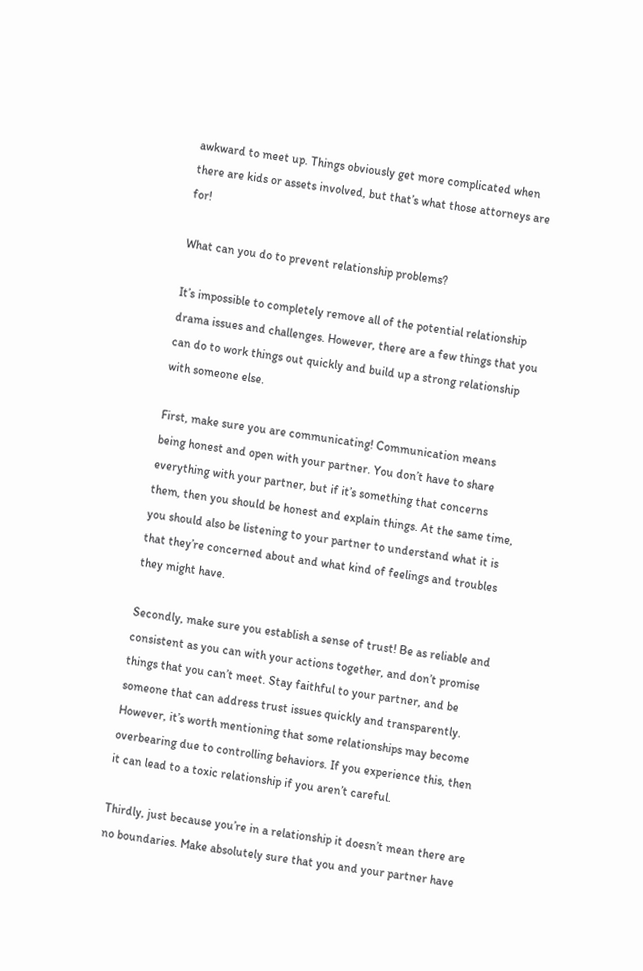awkward to meet up. Things obviously get more complicated when there are kids or assets involved, but that’s what those attorneys are for!

What can you do to prevent relationship problems?

It’s impossible to completely remove all of the potential relationship drama issues and challenges. However, there are a few things that you can do to work things out quickly and build up a strong relationship with someone else.

First, make sure you are communicating! Communication means being honest and open with your partner. You don’t have to share everything with your partner, but if it’s something that concerns them, then you should be honest and explain things. At the same time, you should also be listening to your partner to understand what it is that they’re concerned about and what kind of feelings and troubles they might have.

Secondly, make sure you establish a sense of trust! Be as reliable and consistent as you can with your actions together, and don’t promise things that you can’t meet. Stay faithful to your partner, and be someone that can address trust issues quickly and transparently. However, it’s worth mentioning that some relationships may become overbearing due to controlling behaviors. If you experience this, then it can lead to a toxic relationship if you aren’t careful.

Thirdly, just because you’re in a relationship it doesn’t mean there are no boundaries. Make absolutely sure that you and your partner have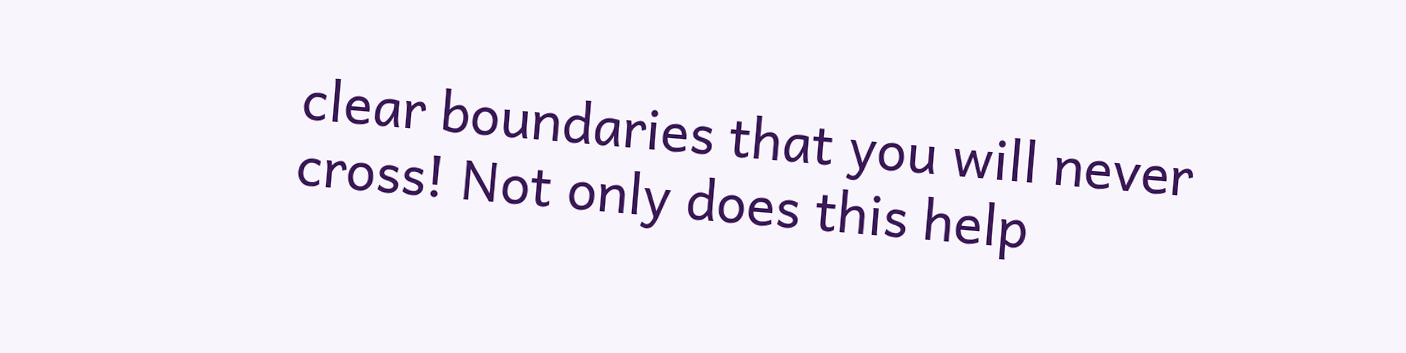clear boundaries that you will never cross! Not only does this help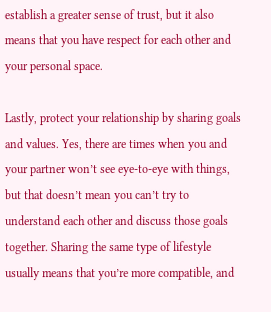establish a greater sense of trust, but it also means that you have respect for each other and your personal space.

Lastly, protect your relationship by sharing goals and values. Yes, there are times when you and your partner won’t see eye-to-eye with things, but that doesn’t mean you can’t try to understand each other and discuss those goals together. Sharing the same type of lifestyle usually means that you’re more compatible, and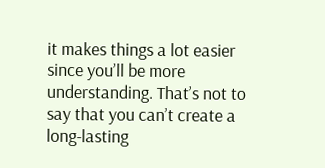it makes things a lot easier since you’ll be more understanding. That’s not to say that you can’t create a long-lasting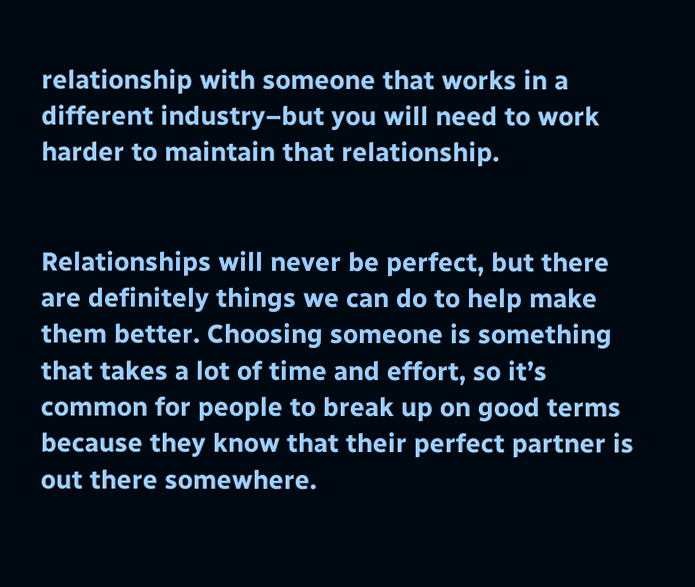relationship with someone that works in a different industry–but you will need to work harder to maintain that relationship.


Relationships will never be perfect, but there are definitely things we can do to help make them better. Choosing someone is something that takes a lot of time and effort, so it’s common for people to break up on good terms because they know that their perfect partner is out there somewhere.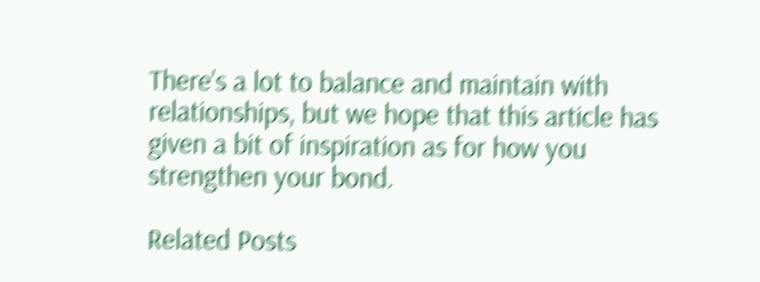There’s a lot to balance and maintain with relationships, but we hope that this article has given a bit of inspiration as for how you strengthen your bond.

Related Posts